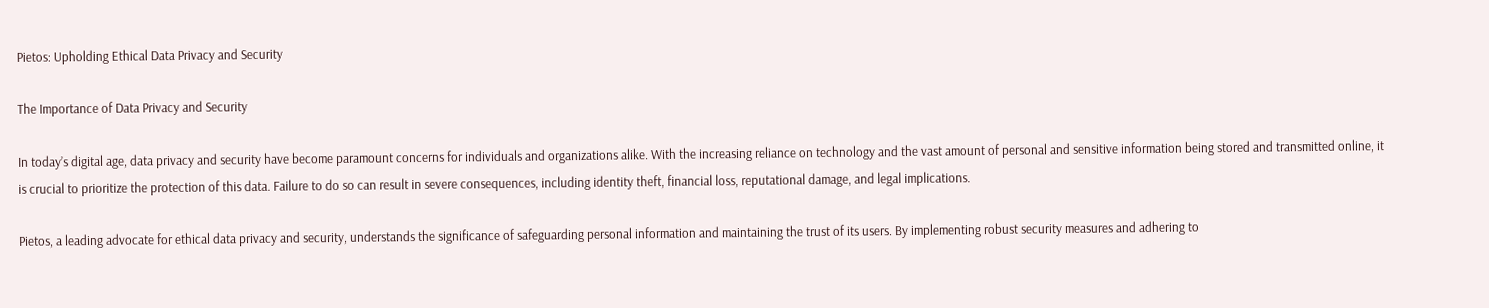Pietos: Upholding Ethical Data Privacy and Security

The Importance of Data Privacy and Security

In today’s digital age, data privacy and security have become paramount concerns for individuals and organizations alike. With the increasing reliance on technology and the vast amount of personal and sensitive information being stored and transmitted online, it is crucial to prioritize the protection of this data. Failure to do so can result in severe consequences, including identity theft, financial loss, reputational damage, and legal implications.

Pietos, a leading advocate for ethical data privacy and security, understands the significance of safeguarding personal information and maintaining the trust of its users. By implementing robust security measures and adhering to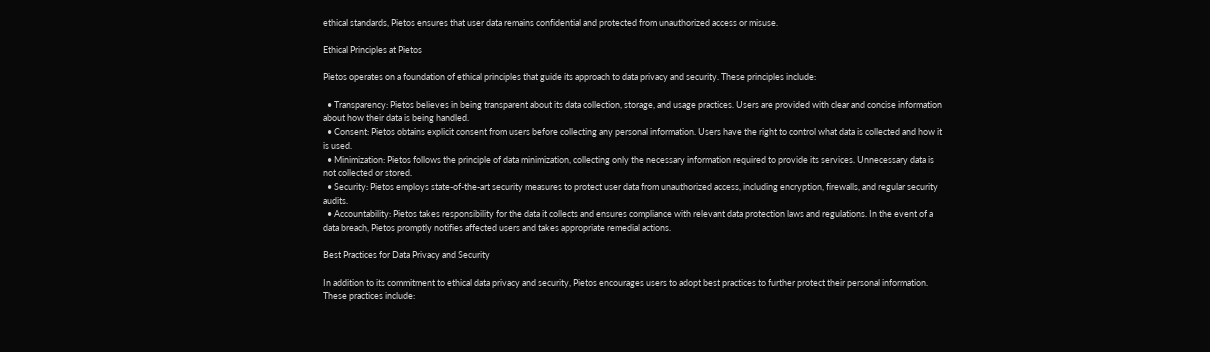ethical standards, Pietos ensures that user data remains confidential and protected from unauthorized access or misuse.

Ethical Principles at Pietos

Pietos operates on a foundation of ethical principles that guide its approach to data privacy and security. These principles include:

  • Transparency: Pietos believes in being transparent about its data collection, storage, and usage practices. Users are provided with clear and concise information about how their data is being handled.
  • Consent: Pietos obtains explicit consent from users before collecting any personal information. Users have the right to control what data is collected and how it is used.
  • Minimization: Pietos follows the principle of data minimization, collecting only the necessary information required to provide its services. Unnecessary data is not collected or stored.
  • Security: Pietos employs state-of-the-art security measures to protect user data from unauthorized access, including encryption, firewalls, and regular security audits.
  • Accountability: Pietos takes responsibility for the data it collects and ensures compliance with relevant data protection laws and regulations. In the event of a data breach, Pietos promptly notifies affected users and takes appropriate remedial actions.

Best Practices for Data Privacy and Security

In addition to its commitment to ethical data privacy and security, Pietos encourages users to adopt best practices to further protect their personal information. These practices include: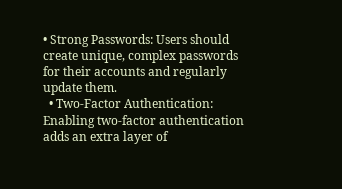• Strong Passwords: Users should create unique, complex passwords for their accounts and regularly update them.
  • Two-Factor Authentication: Enabling two-factor authentication adds an extra layer of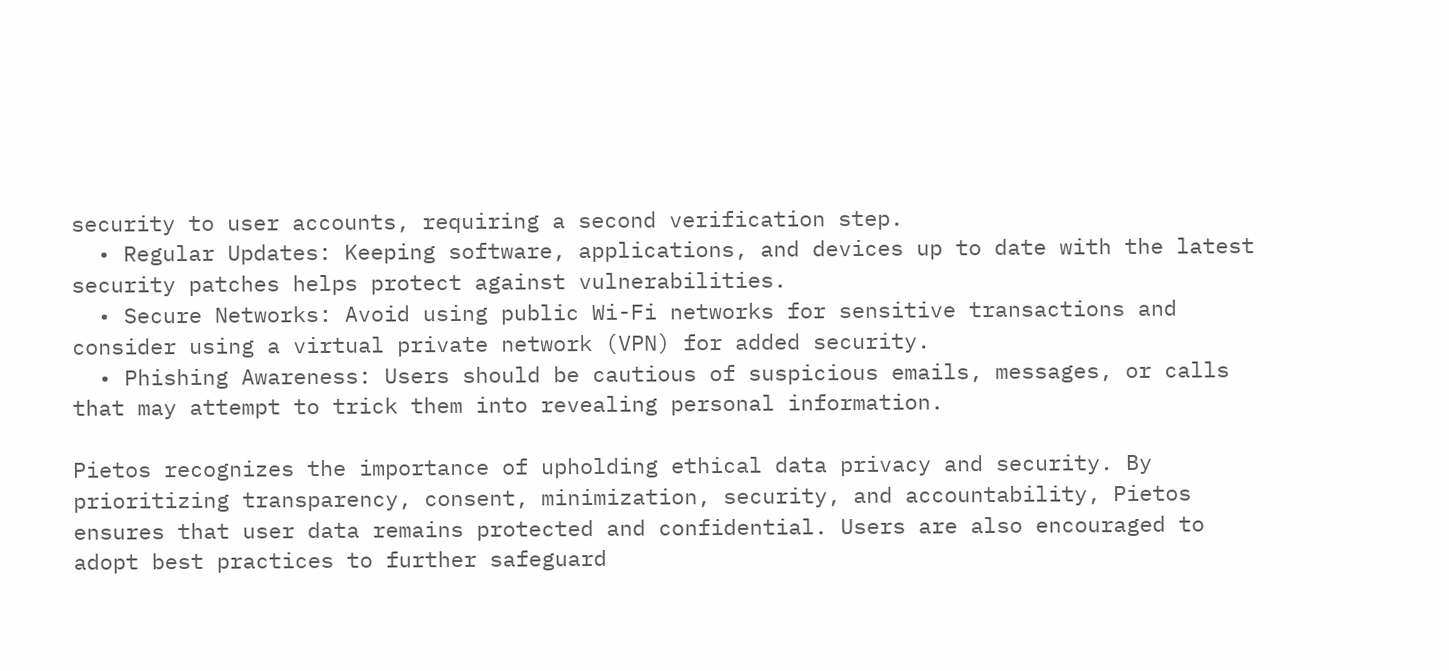security to user accounts, requiring a second verification step.
  • Regular Updates: Keeping software, applications, and devices up to date with the latest security patches helps protect against vulnerabilities.
  • Secure Networks: Avoid using public Wi-Fi networks for sensitive transactions and consider using a virtual private network (VPN) for added security.
  • Phishing Awareness: Users should be cautious of suspicious emails, messages, or calls that may attempt to trick them into revealing personal information.

Pietos recognizes the importance of upholding ethical data privacy and security. By prioritizing transparency, consent, minimization, security, and accountability, Pietos ensures that user data remains protected and confidential. Users are also encouraged to adopt best practices to further safeguard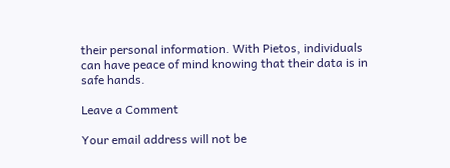their personal information. With Pietos, individuals can have peace of mind knowing that their data is in safe hands.

Leave a Comment

Your email address will not be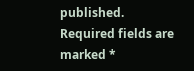published. Required fields are marked *